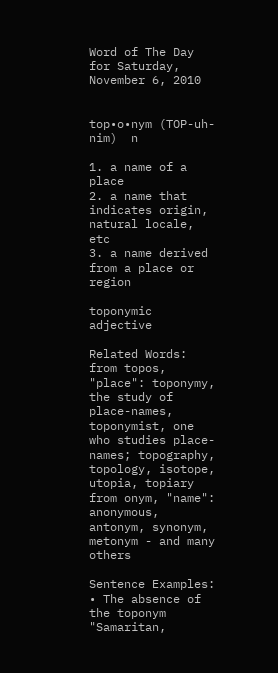Word of The Day for Saturday, November 6, 2010


top•o•nym (TOP-uh-nim)  n

1. a name of a place
2. a name that indicates origin, natural locale, etc
3. a name derived from a place or region

toponymic adjective

Related Words: from topos, "place": toponymy, the study of place-names, toponymist, one who studies place-names; topography, topology, isotope, utopia, topiary
from onym, "name": anonymous, antonym, synonym, metonym - and many others

Sentence Examples:
• The absence of the toponym "Samaritan,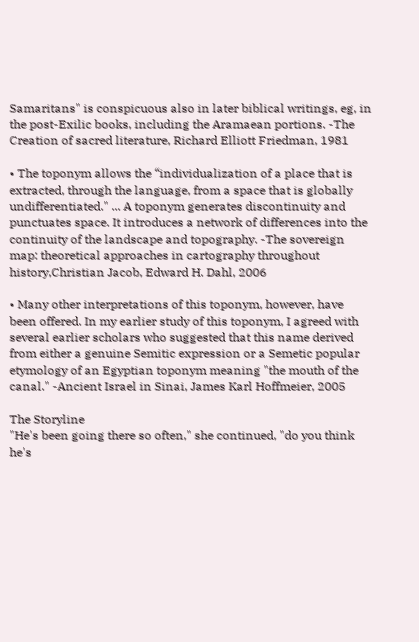Samaritans" is conspicuous also in later biblical writings, eg, in the post-Exilic books, including the Aramaean portions. -The Creation of sacred literature, Richard Elliott Friedman, 1981

• The toponym allows the “individualization of a place that is extracted, through the language, from a space that is globally undifferentiated." ... A toponym generates discontinuity and punctuates space. It introduces a network of differences into the continuity of the landscape and topography. -The sovereign map: theoretical approaches in cartography throughout history,Christian Jacob, Edward H. Dahl, 2006

• Many other interpretations of this toponym, however, have been offered. In my earlier study of this toponym, I agreed with several earlier scholars who suggested that this name derived from either a genuine Semitic expression or a Semetic popular etymology of an Egyptian toponym meaning "the mouth of the canal." -Ancient Israel in Sinai, James Karl Hoffmeier, 2005

The Storyline
"He's been going there so often," she continued, "do you think he's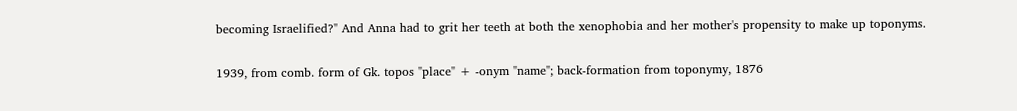becoming Israelified?" And Anna had to grit her teeth at both the xenophobia and her mother's propensity to make up toponyms.

1939, from comb. form of Gk. topos "place" + -onym "name"; back-formation from toponymy, 1876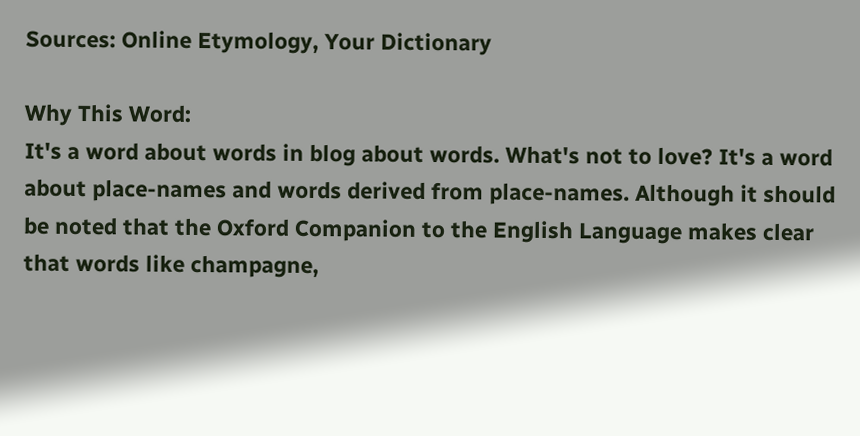Sources: Online Etymology, Your Dictionary

Why This Word:
It's a word about words in blog about words. What's not to love? It's a word about place-names and words derived from place-names. Although it should be noted that the Oxford Companion to the English Language makes clear that words like champagne,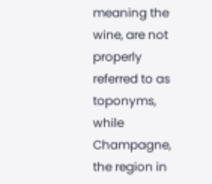meaning the wine, are not properly referred to as toponyms, while Champagne, the region in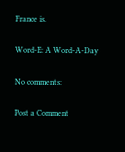France is.

Word-E: A Word-A-Day

No comments:

Post a Comment